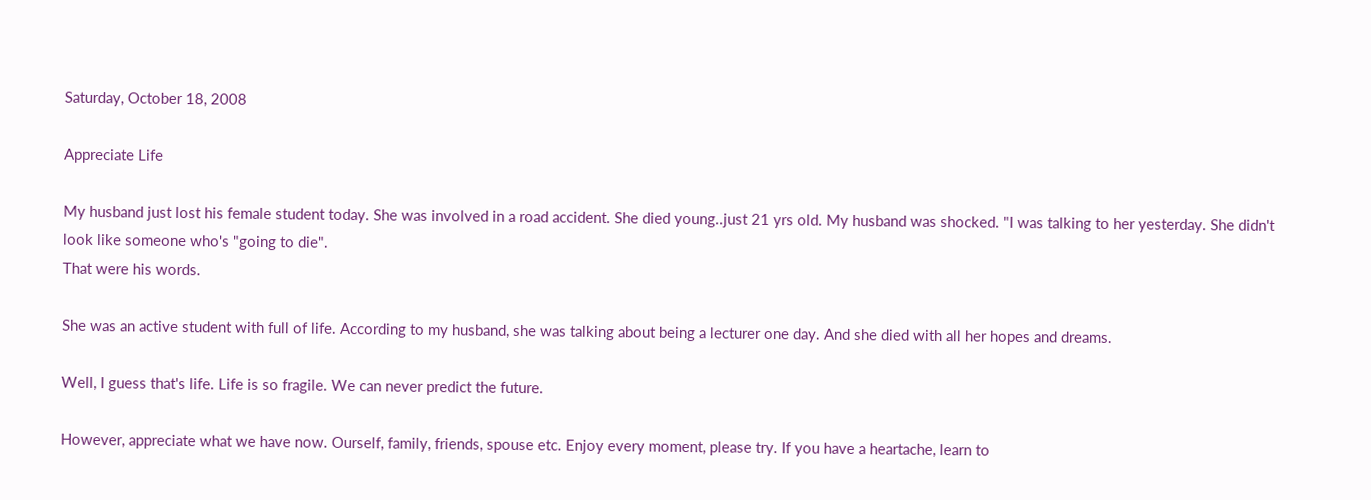Saturday, October 18, 2008

Appreciate Life

My husband just lost his female student today. She was involved in a road accident. She died young..just 21 yrs old. My husband was shocked. "I was talking to her yesterday. She didn't look like someone who's "going to die".
That were his words.

She was an active student with full of life. According to my husband, she was talking about being a lecturer one day. And she died with all her hopes and dreams.

Well, I guess that's life. Life is so fragile. We can never predict the future.

However, appreciate what we have now. Ourself, family, friends, spouse etc. Enjoy every moment, please try. If you have a heartache, learn to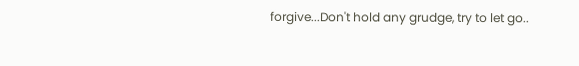forgive...Don't hold any grudge, try to let go..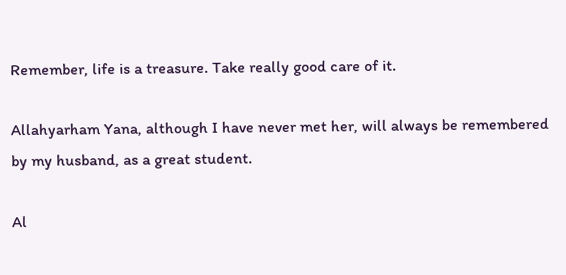Remember, life is a treasure. Take really good care of it.

Allahyarham Yana, although I have never met her, will always be remembered by my husband, as a great student.

Al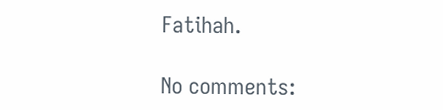Fatihah.

No comments: